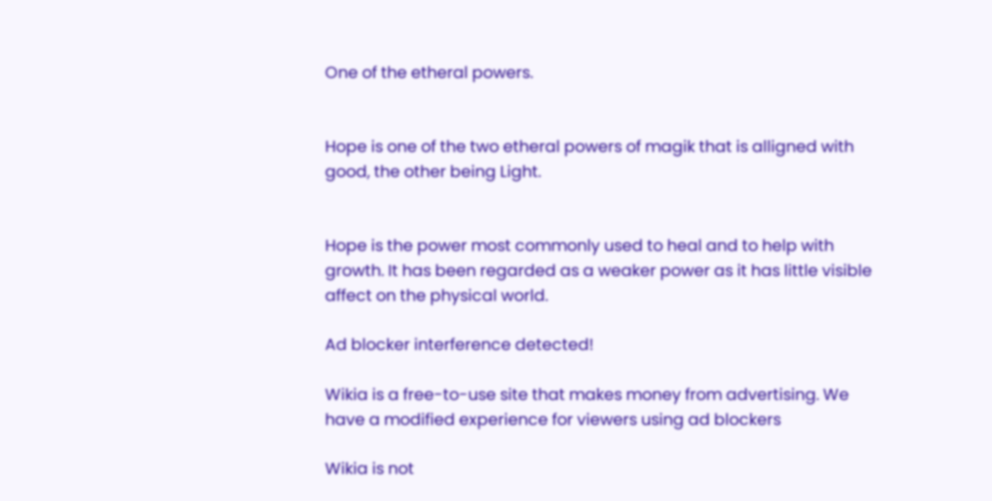One of the etheral powers.


Hope is one of the two etheral powers of magik that is alligned with good, the other being Light.


Hope is the power most commonly used to heal and to help with growth. It has been regarded as a weaker power as it has little visible affect on the physical world.

Ad blocker interference detected!

Wikia is a free-to-use site that makes money from advertising. We have a modified experience for viewers using ad blockers

Wikia is not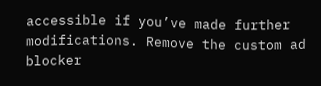accessible if you’ve made further modifications. Remove the custom ad blocker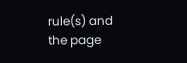rule(s) and the page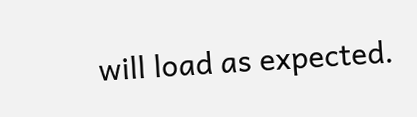will load as expected.